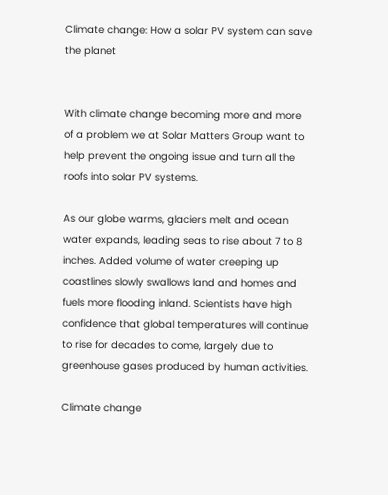Climate change: How a solar PV system can save the planet


With climate change becoming more and more of a problem we at Solar Matters Group want to help prevent the ongoing issue and turn all the roofs into solar PV systems.

As our globe warms, glaciers melt and ocean water expands, leading seas to rise about 7 to 8 inches. Added volume of water creeping up coastlines slowly swallows land and homes and fuels more flooding inland. Scientists have high confidence that global temperatures will continue to rise for decades to come, largely due to greenhouse gases produced by human activities.

Climate change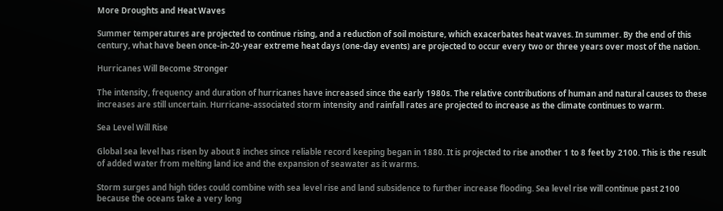More Droughts and Heat Waves

Summer temperatures are projected to continue rising, and a reduction of soil moisture, which exacerbates heat waves. In summer. By the end of this century, what have been once-in-20-year extreme heat days (one-day events) are projected to occur every two or three years over most of the nation.

Hurricanes Will Become Stronger

The intensity, frequency and duration of hurricanes have increased since the early 1980s. The relative contributions of human and natural causes to these increases are still uncertain. Hurricane-associated storm intensity and rainfall rates are projected to increase as the climate continues to warm.

Sea Level Will Rise

Global sea level has risen by about 8 inches since reliable record keeping began in 1880. It is projected to rise another 1 to 8 feet by 2100. This is the result of added water from melting land ice and the expansion of seawater as it warms.

Storm surges and high tides could combine with sea level rise and land subsidence to further increase flooding. Sea level rise will continue past 2100 because the oceans take a very long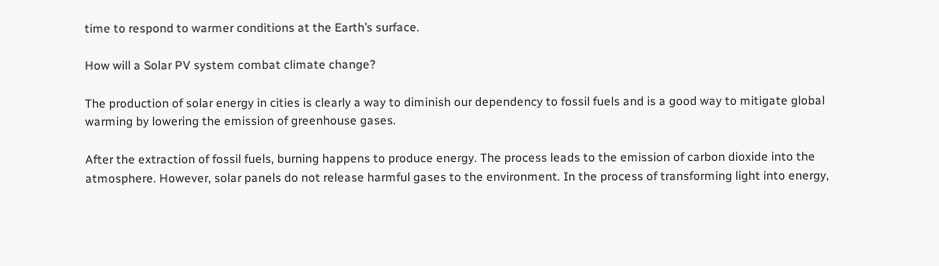time to respond to warmer conditions at the Earth’s surface.

How will a Solar PV system combat climate change?

The production of solar energy in cities is clearly a way to diminish our dependency to fossil fuels and is a good way to mitigate global warming by lowering the emission of greenhouse gases.

After the extraction of fossil fuels, burning happens to produce energy. The process leads to the emission of carbon dioxide into the atmosphere. However, solar panels do not release harmful gases to the environment. In the process of transforming light into energy,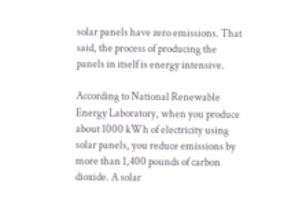solar panels have zero emissions. That said, the process of producing the panels in itself is energy intensive.

According to National Renewable Energy Laboratory, when you produce about 1000 kWh of electricity using solar panels, you reduce emissions by more than 1,400 pounds of carbon dioxide. A solar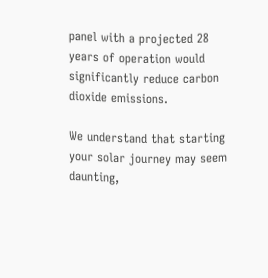panel with a projected 28 years of operation would significantly reduce carbon dioxide emissions.

We understand that starting your solar journey may seem daunting,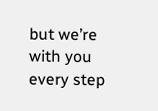but we’re with you every step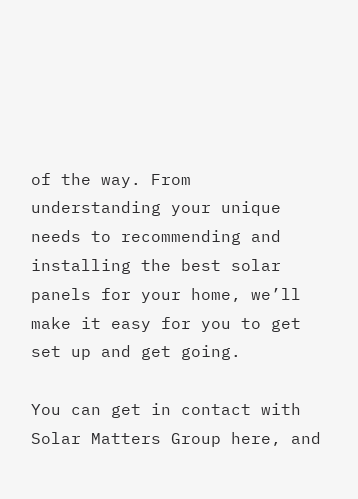of the way. From understanding your unique needs to recommending and installing the best solar panels for your home, we’ll make it easy for you to get set up and get going.

You can get in contact with Solar Matters Group here, and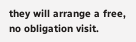they will arrange a free, no obligation visit.